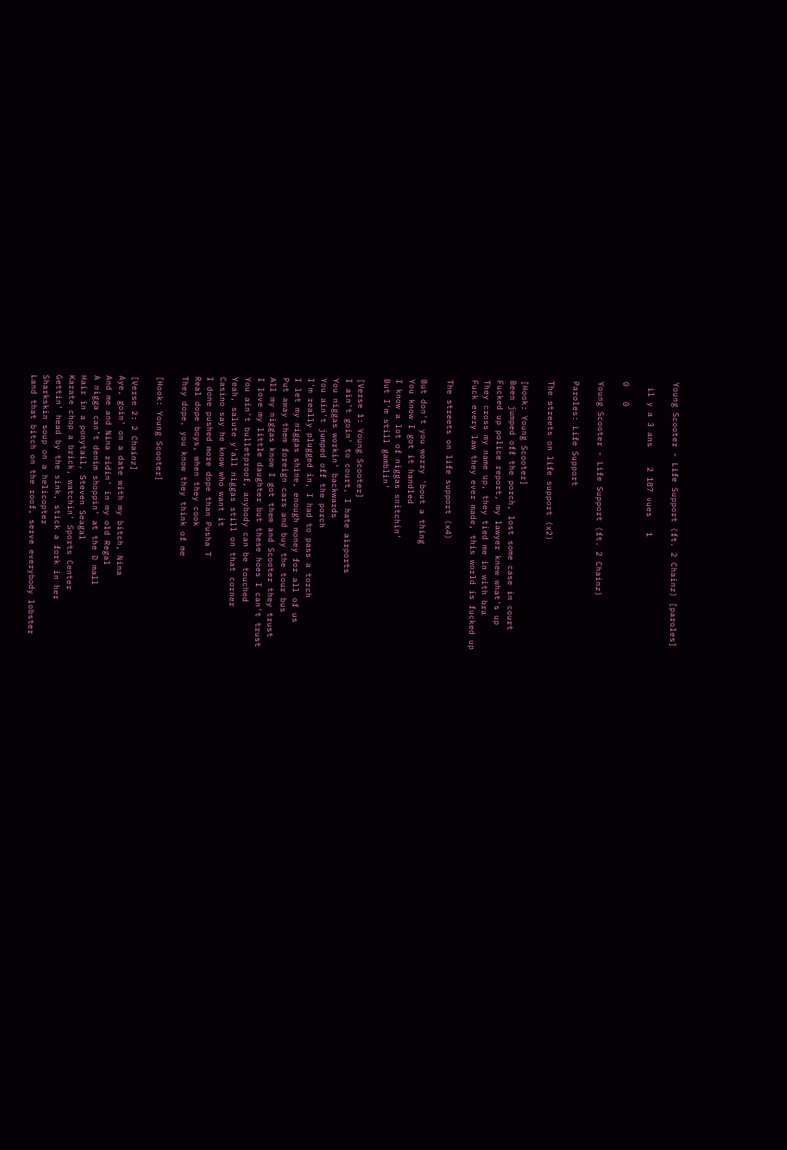Young Scooter - Life Support (ft. 2 Chainz) [paroles]

 il y a 3 ans    2 187 vues   1

0   0

Young Scooter - Life Support (ft. 2 Chainz)

Paroles: Life Support

The streets on life support (x2)

[Hook: Young Scooter]
Been jumped off the porch, lost some case in court
Fucked up police report, my lawyer knew what's up
They cross my name up, they tied me in with bra
Fuck every law they ever made, this world is fucked up

The streets on life support (x4)

But don't you worry 'bout a thing
You know I got it handled
I know a lot of niggas snitchin'
But I'm still gamblin'

[Verse 1: Young Scooter]
I ain't goin' to court, I hate airports
You niggas workin' backwards
You ain't jumped off the porch
I'm really plugged in, I had to pass a torch
I let my niggas shine, enough money for all of us
Put away them foreign cars and buy the tour bus
All my niggas know I got them and Scooter they trust
I love my little daughter but these hoes I can't trust
You ain't bulletproof, anybody can be touched
Yeah, salute y'all niggas still on that corner
Casino say he know who want it
I done pushed more dope than Pusha T
Real dope boys, when they cook
They dope, you know they think of me

[Hook: Young Scooter]

[Verse 2: 2 Chainz]
Aye, goin' on a date with my bitch, Nina
And me and Nina ridin' in my old Regal
A nigga can’t denim shoppin' at the D mall
Hair in a ponytail, Steven Seagal
Karate chop a brick, watchin' Sports Center
Gettin' head by the sink, stick a fork in her
Sharkskin soup on a helicopter
Land that bitch on the roof, serve everybody lobster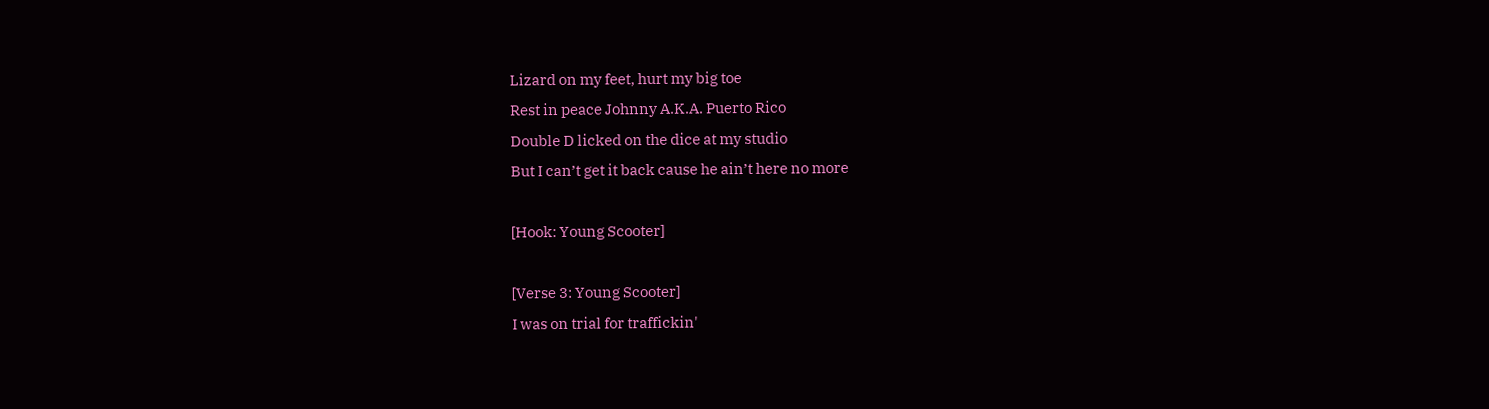Lizard on my feet, hurt my big toe
Rest in peace Johnny A.K.A. Puerto Rico
Double D licked on the dice at my studio
But I can’t get it back cause he ain’t here no more

[Hook: Young Scooter]

[Verse 3: Young Scooter]
I was on trial for traffickin'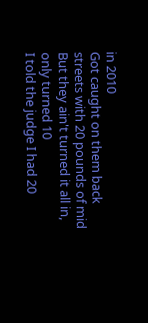in 2010
Got caught on them back streets with 20 pounds of mid
But they ain't turned it all in, only turned 10
I told the judge I had 20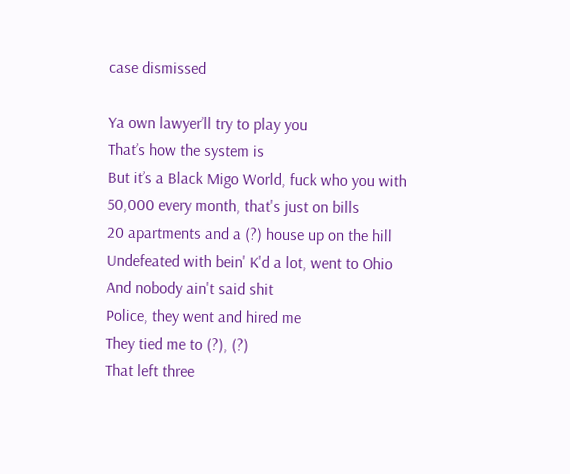case dismissed

Ya own lawyer’ll try to play you
That’s how the system is
But it’s a Black Migo World, fuck who you with
50,000 every month, that's just on bills
20 apartments and a (?) house up on the hill
Undefeated with bein' K'd a lot, went to Ohio
And nobody ain't said shit
Police, they went and hired me
They tied me to (?), (?)
That left three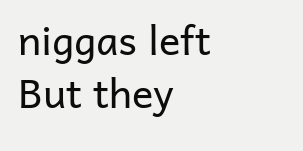niggas left
But they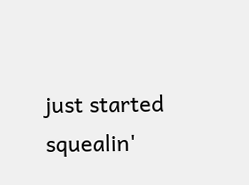just started squealin'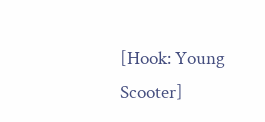[Hook: Young Scooter]